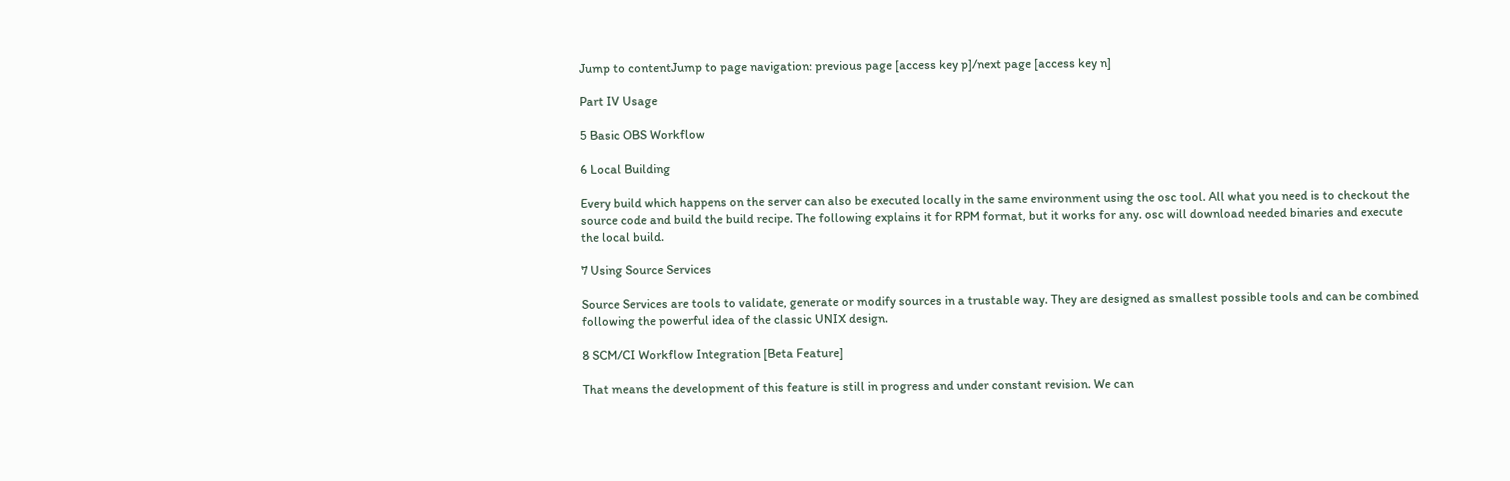Jump to contentJump to page navigation: previous page [access key p]/next page [access key n]

Part IV Usage

5 Basic OBS Workflow

6 Local Building

Every build which happens on the server can also be executed locally in the same environment using the osc tool. All what you need is to checkout the source code and build the build recipe. The following explains it for RPM format, but it works for any. osc will download needed binaries and execute the local build.

7 Using Source Services

Source Services are tools to validate, generate or modify sources in a trustable way. They are designed as smallest possible tools and can be combined following the powerful idea of the classic UNIX design.

8 SCM/CI Workflow Integration [Beta Feature]

That means the development of this feature is still in progress and under constant revision. We can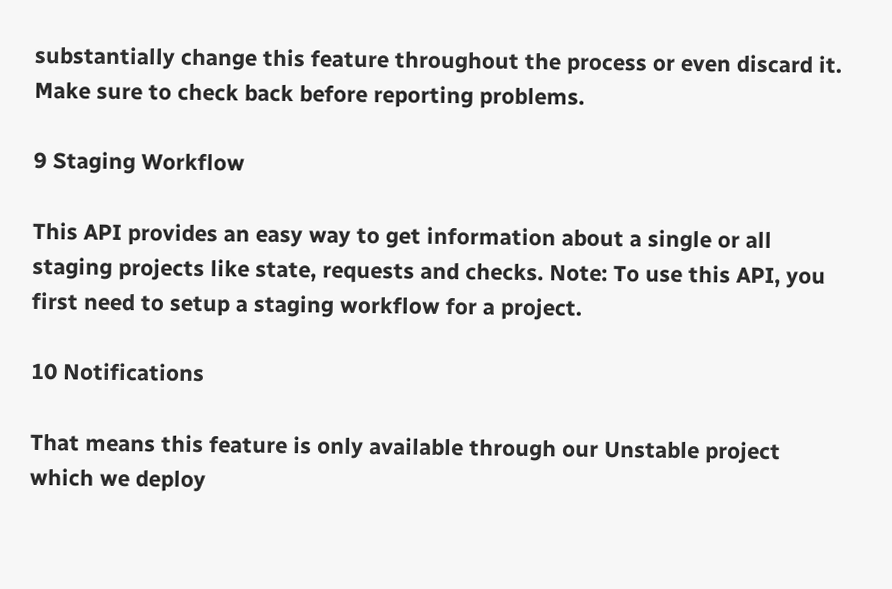substantially change this feature throughout the process or even discard it. Make sure to check back before reporting problems.

9 Staging Workflow

This API provides an easy way to get information about a single or all staging projects like state, requests and checks. Note: To use this API, you first need to setup a staging workflow for a project.

10 Notifications

That means this feature is only available through our Unstable project which we deploy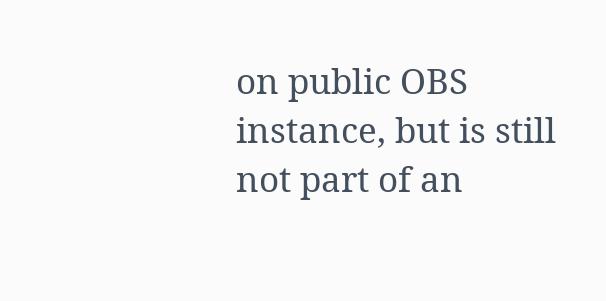on public OBS instance, but is still not part of an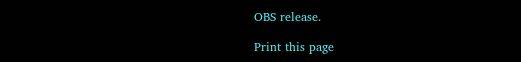OBS release.

Print this page